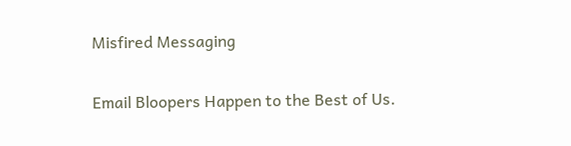Misfired Messaging

Email Bloopers Happen to the Best of Us.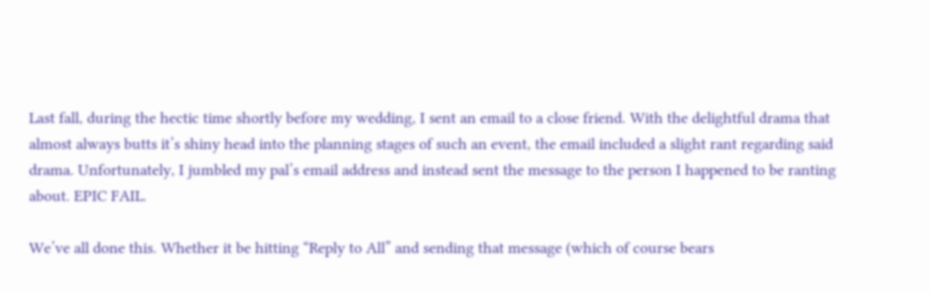Last fall, during the hectic time shortly before my wedding, I sent an email to a close friend. With the delightful drama that almost always butts it’s shiny head into the planning stages of such an event, the email included a slight rant regarding said drama. Unfortunately, I jumbled my pal’s email address and instead sent the message to the person I happened to be ranting about. EPIC FAIL.

We’ve all done this. Whether it be hitting “Reply to All” and sending that message (which of course bears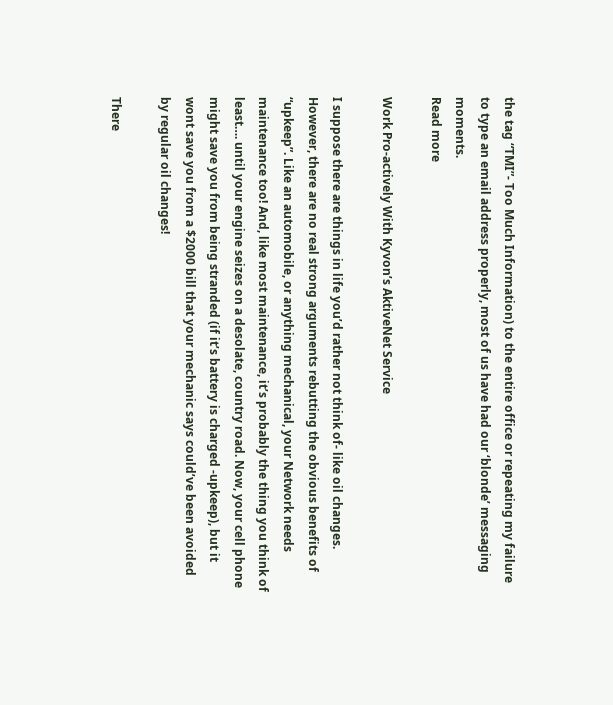the tag “TMI”- Too Much Information) to the entire office or repeating my failure to type an email address properly, most of us have had our ‘blonde’ messaging moments.
Read more

Work Pro-actively With Kyvon’s AktiveNet Service

I suppose there are things in life you’d rather not think of- like oil changes. However, there are no real strong arguments rebutting the obvious benefits of “upkeep”. Like an automobile, or anything mechanical, your Network needs maintenance too! And, like most maintenance, it’s probably the thing you think of least…. until your engine seizes on a desolate, country road. Now, your cell phone might save you from being stranded (if it’s battery is charged -upkeep), but it wont save you from a $2000 bill that your mechanic says could’ve been avoided by regular oil changes!

There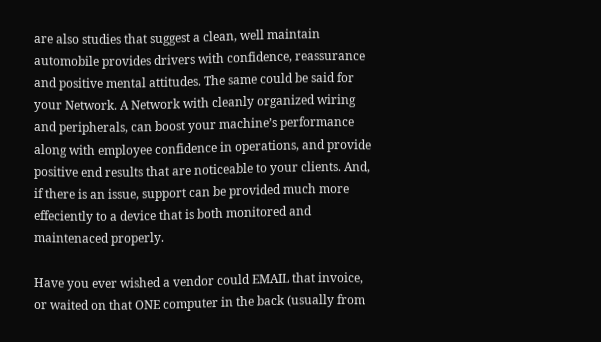are also studies that suggest a clean, well maintain automobile provides drivers with confidence, reassurance and positive mental attitudes. The same could be said for your Network. A Network with cleanly organized wiring and peripherals, can boost your machine’s performance along with employee confidence in operations, and provide positive end results that are noticeable to your clients. And, if there is an issue, support can be provided much more effeciently to a device that is both monitored and maintenaced properly.

Have you ever wished a vendor could EMAIL that invoice, or waited on that ONE computer in the back (usually from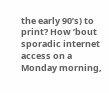the early 90’s) to print? How ’bout sporadic internet access on a Monday morning,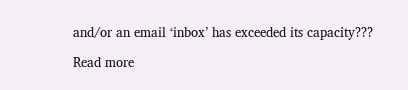and/or an email ‘inbox’ has exceeded its capacity???

Read more